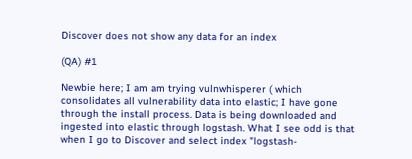Discover does not show any data for an index

(QA) #1

Newbie here; I am am trying vulnwhisperer ( which consolidates all vulnerability data into elastic; I have gone through the install process. Data is being downloaded and ingested into elastic through logstash. What I see odd is that when I go to Discover and select index "logstash-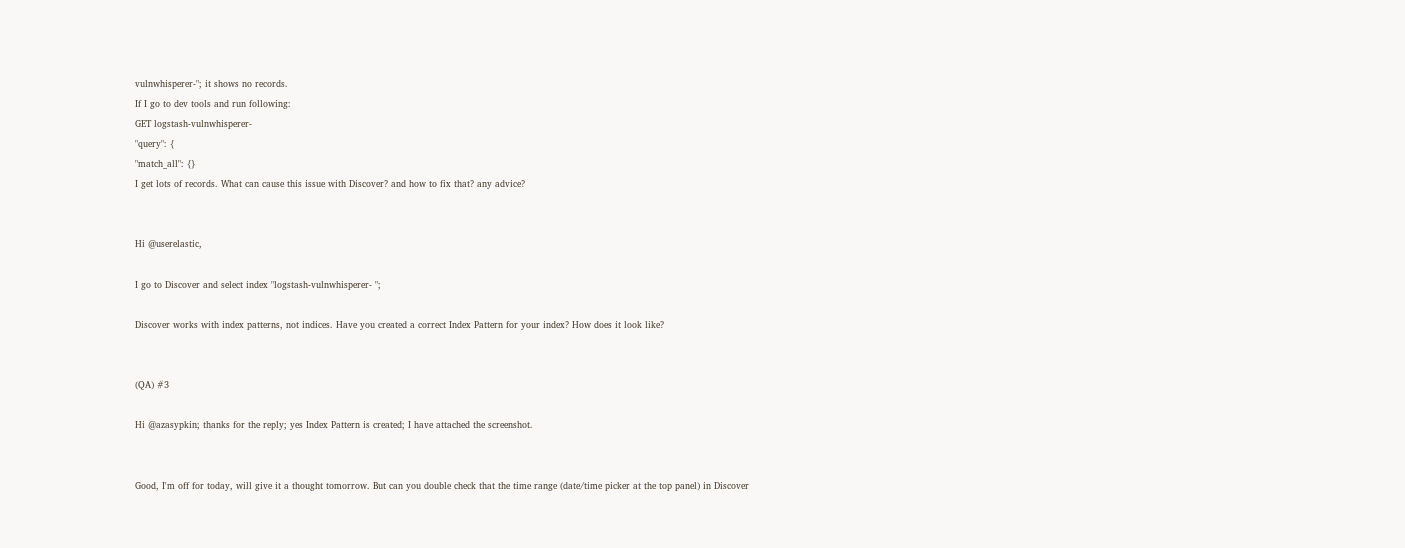vulnwhisperer-"; it shows no records.
If I go to dev tools and run following:
GET logstash-vulnwhisperer-
"query": {
"match_all": {}
I get lots of records. What can cause this issue with Discover? and how to fix that? any advice?


Hi @userelastic,

I go to Discover and select index "logstash-vulnwhisperer- ";

Discover works with index patterns, not indices. Have you created a correct Index Pattern for your index? How does it look like?


(QA) #3

Hi @azasypkin; thanks for the reply; yes Index Pattern is created; I have attached the screenshot.


Good, I'm off for today, will give it a thought tomorrow. But can you double check that the time range (date/time picker at the top panel) in Discover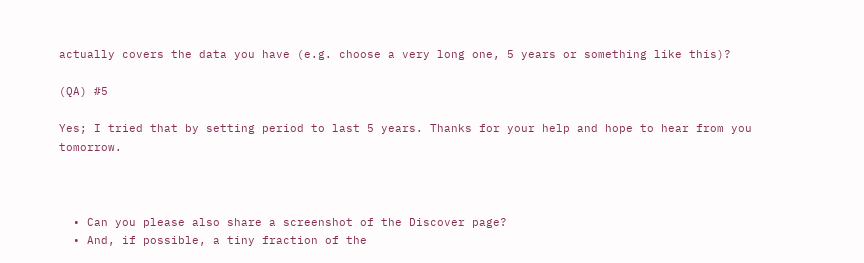actually covers the data you have (e.g. choose a very long one, 5 years or something like this)?

(QA) #5

Yes; I tried that by setting period to last 5 years. Thanks for your help and hope to hear from you tomorrow.



  • Can you please also share a screenshot of the Discover page?
  • And, if possible, a tiny fraction of the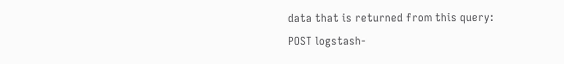data that is returned from this query:
POST logstash-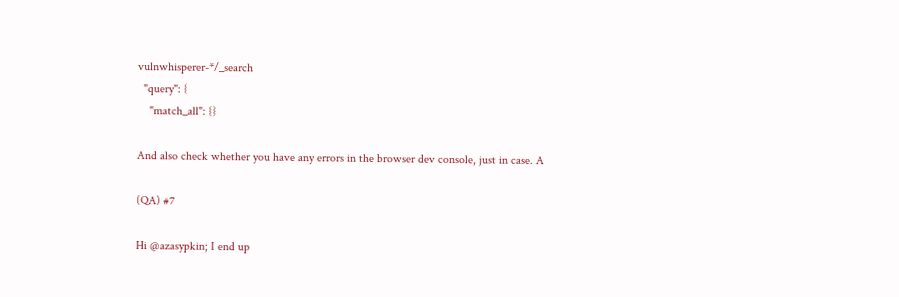vulnwhisperer-*/_search
  "query": {
    "match_all": {}

And also check whether you have any errors in the browser dev console, just in case. A

(QA) #7

Hi @azasypkin; I end up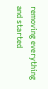removing everything and started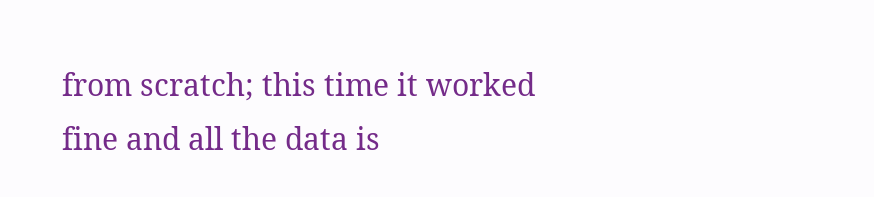from scratch; this time it worked fine and all the data is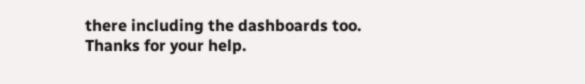there including the dashboards too. Thanks for your help.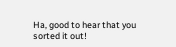Ha, good to hear that you sorted it out!